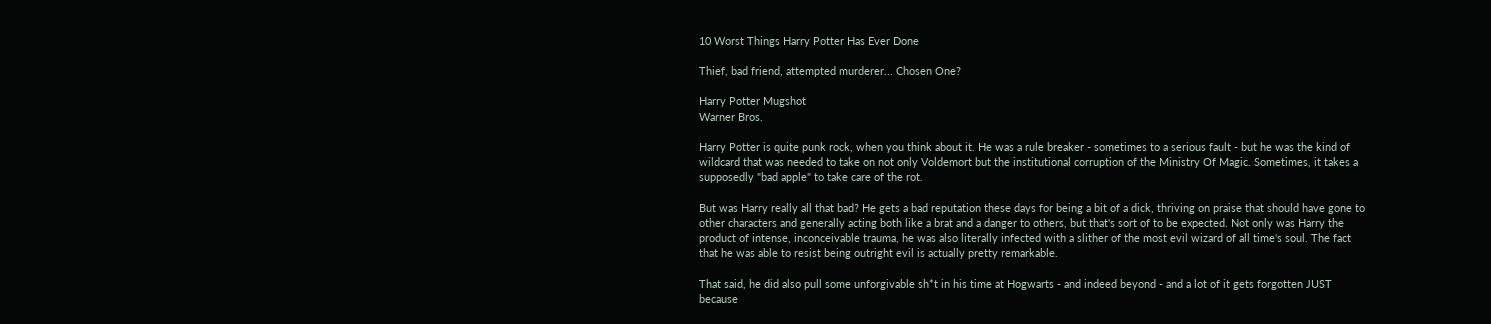10 Worst Things Harry Potter Has Ever Done

Thief, bad friend, attempted murderer... Chosen One?

Harry Potter Mugshot
Warner Bros.

Harry Potter is quite punk rock, when you think about it. He was a rule breaker - sometimes to a serious fault - but he was the kind of wildcard that was needed to take on not only Voldemort but the institutional corruption of the Ministry Of Magic. Sometimes, it takes a supposedly "bad apple" to take care of the rot.

But was Harry really all that bad? He gets a bad reputation these days for being a bit of a dick, thriving on praise that should have gone to other characters and generally acting both like a brat and a danger to others, but that's sort of to be expected. Not only was Harry the product of intense, inconceivable trauma, he was also literally infected with a slither of the most evil wizard of all time's soul. The fact that he was able to resist being outright evil is actually pretty remarkable.

That said, he did also pull some unforgivable sh*t in his time at Hogwarts - and indeed beyond - and a lot of it gets forgotten JUST because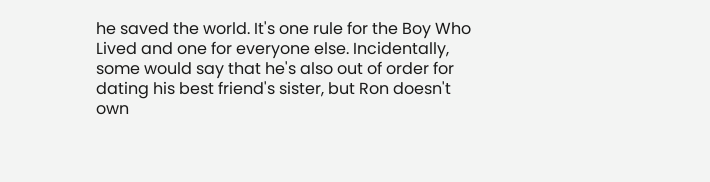he saved the world. It's one rule for the Boy Who Lived and one for everyone else. Incidentally, some would say that he's also out of order for dating his best friend's sister, but Ron doesn't own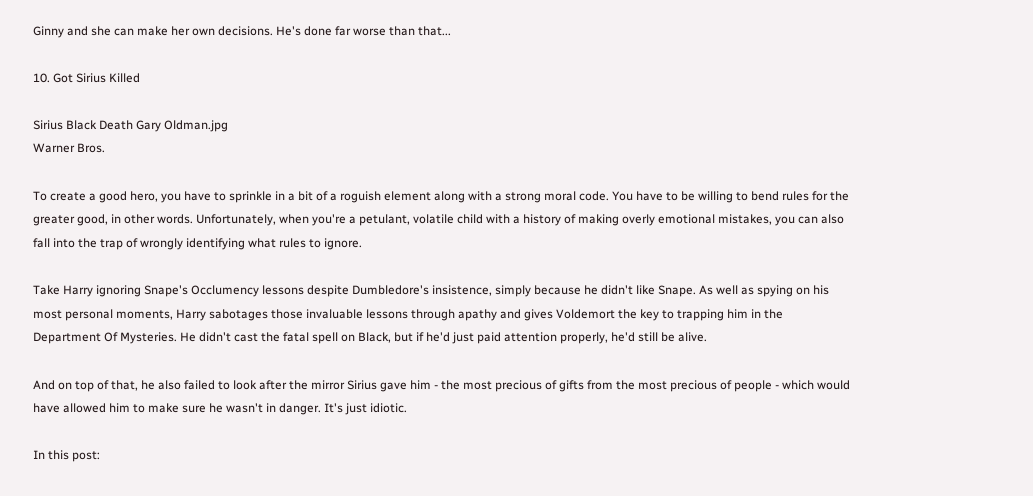Ginny and she can make her own decisions. He's done far worse than that...

10. Got Sirius Killed

Sirius Black Death Gary Oldman.jpg
Warner Bros.

To create a good hero, you have to sprinkle in a bit of a roguish element along with a strong moral code. You have to be willing to bend rules for the greater good, in other words. Unfortunately, when you're a petulant, volatile child with a history of making overly emotional mistakes, you can also fall into the trap of wrongly identifying what rules to ignore.

Take Harry ignoring Snape's Occlumency lessons despite Dumbledore's insistence, simply because he didn't like Snape. As well as spying on his most personal moments, Harry sabotages those invaluable lessons through apathy and gives Voldemort the key to trapping him in the Department Of Mysteries. He didn't cast the fatal spell on Black, but if he'd just paid attention properly, he'd still be alive.

And on top of that, he also failed to look after the mirror Sirius gave him - the most precious of gifts from the most precious of people - which would have allowed him to make sure he wasn't in danger. It's just idiotic.

In this post: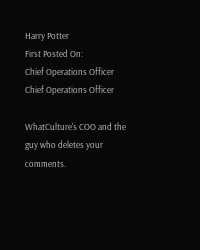Harry Potter
First Posted On:
Chief Operations Officer
Chief Operations Officer

WhatCulture's COO and the guy who deletes your comments.